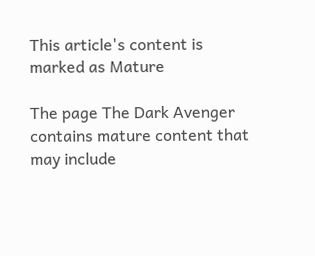This article's content is marked as Mature

The page The Dark Avenger contains mature content that may include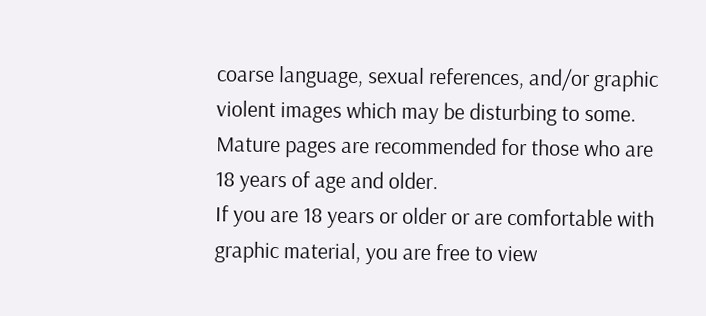coarse language, sexual references, and/or graphic violent images which may be disturbing to some. Mature pages are recommended for those who are 18 years of age and older.
If you are 18 years or older or are comfortable with graphic material, you are free to view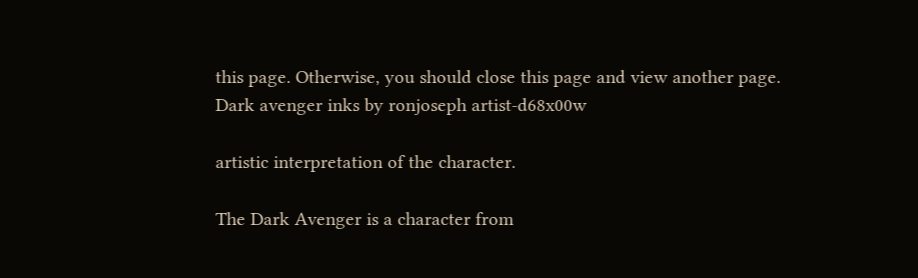this page. Otherwise, you should close this page and view another page.
Dark avenger inks by ronjoseph artist-d68x00w

artistic interpretation of the character.

The Dark Avenger is a character from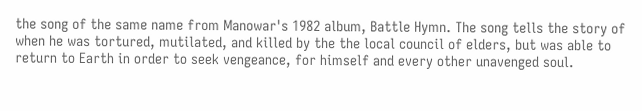the song of the same name from Manowar's 1982 album, Battle Hymn. The song tells the story of when he was tortured, mutilated, and killed by the the local council of elders, but was able to return to Earth in order to seek vengeance, for himself and every other unavenged soul.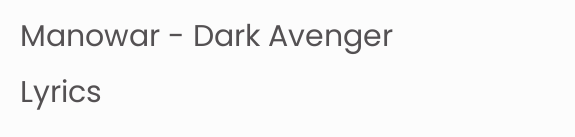Manowar - Dark Avenger Lyrics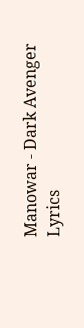Manowar - Dark Avenger Lyrics